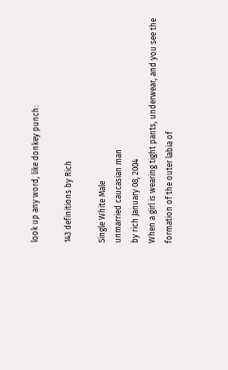look up any word, like donkey punch:

143 definitions by Rich

Single White Male
unmarried caucasian man
by rich January 08, 2004
When a girl is wearing tight pants, underwear, and you see the formation of the outer labia of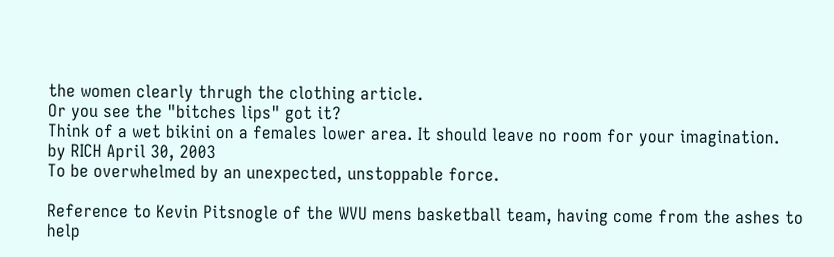the women clearly thrugh the clothing article.
Or you see the "bitches lips" got it?
Think of a wet bikini on a females lower area. It should leave no room for your imagination.
by RICH April 30, 2003
To be overwhelmed by an unexpected, unstoppable force.

Reference to Kevin Pitsnogle of the WVU mens basketball team, having come from the ashes to help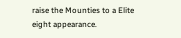raise the Mounties to a Elite eight appearance.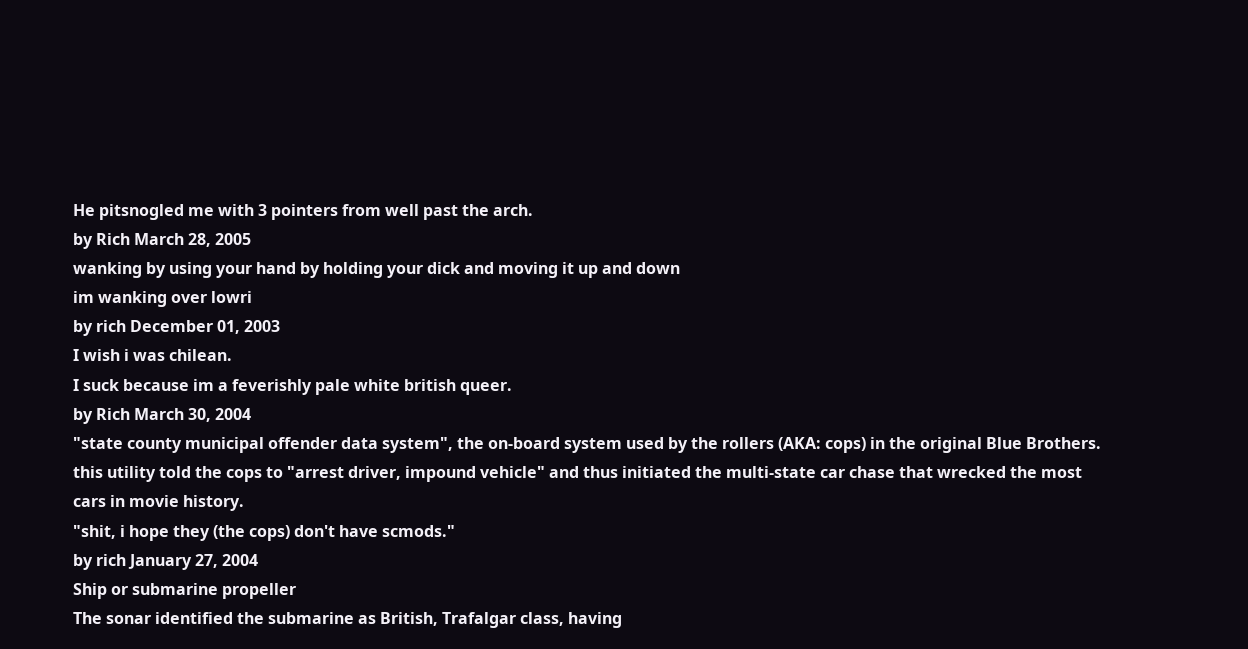He pitsnogled me with 3 pointers from well past the arch.
by Rich March 28, 2005
wanking by using your hand by holding your dick and moving it up and down
im wanking over lowri
by rich December 01, 2003
I wish i was chilean.
I suck because im a feverishly pale white british queer.
by Rich March 30, 2004
"state county municipal offender data system", the on-board system used by the rollers (AKA: cops) in the original Blue Brothers. this utility told the cops to "arrest driver, impound vehicle" and thus initiated the multi-state car chase that wrecked the most cars in movie history.
"shit, i hope they (the cops) don't have scmods."
by rich January 27, 2004
Ship or submarine propeller
The sonar identified the submarine as British, Trafalgar class, having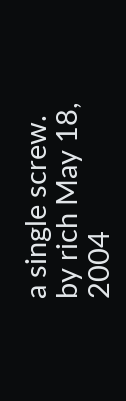a single screw.
by rich May 18, 2004